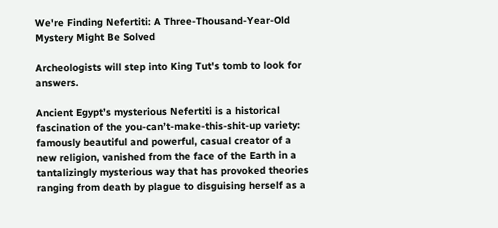We're Finding Nefertiti: A Three-Thousand-Year-Old Mystery Might Be Solved

Archeologists will step into King Tut's tomb to look for answers.

Ancient Egypt’s mysterious Nefertiti is a historical fascination of the you-can’t-make-this-shit-up variety: famously beautiful and powerful, casual creator of a new religion, vanished from the face of the Earth in a tantalizingly mysterious way that has provoked theories ranging from death by plague to disguising herself as a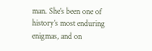man. She’s been one of history’s most enduring enigmas, and on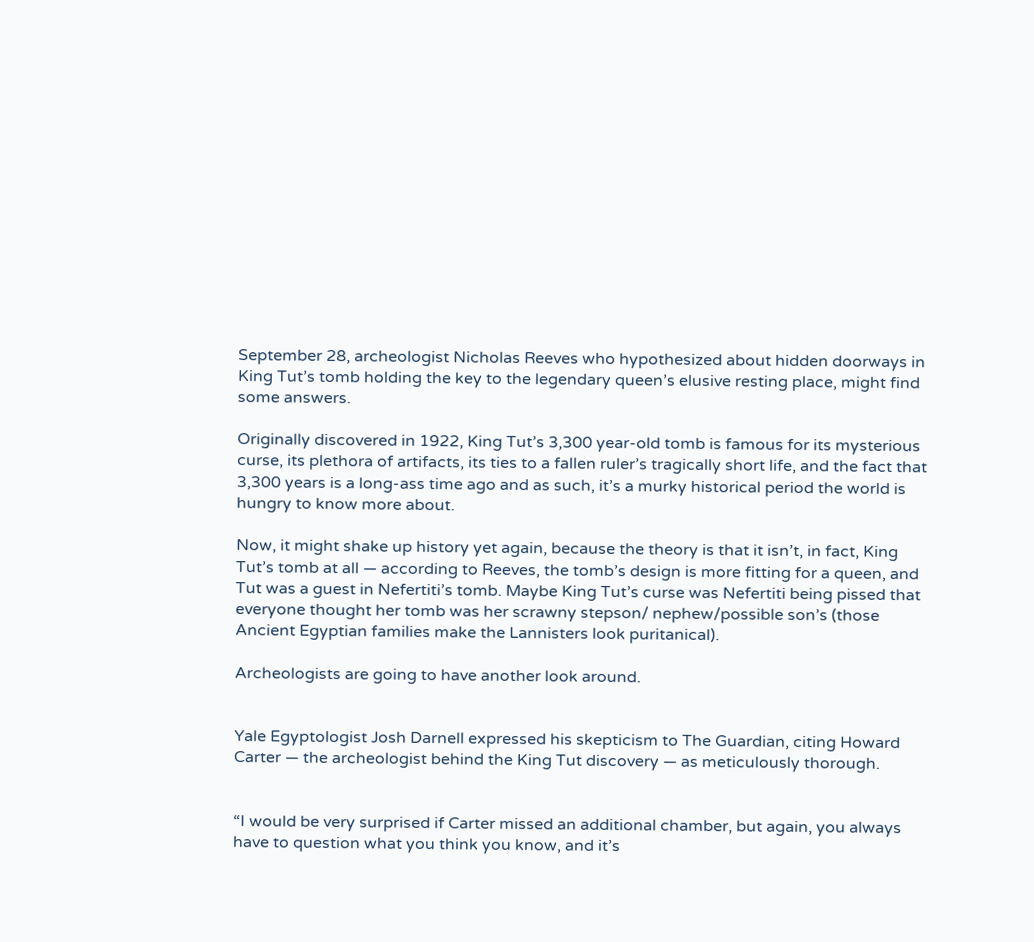September 28, archeologist Nicholas Reeves who hypothesized about hidden doorways in King Tut’s tomb holding the key to the legendary queen’s elusive resting place, might find some answers.

Originally discovered in 1922, King Tut’s 3,300 year-old tomb is famous for its mysterious curse, its plethora of artifacts, its ties to a fallen ruler’s tragically short life, and the fact that 3,300 years is a long-ass time ago and as such, it’s a murky historical period the world is hungry to know more about.

Now, it might shake up history yet again, because the theory is that it isn’t, in fact, King Tut’s tomb at all — according to Reeves, the tomb’s design is more fitting for a queen, and Tut was a guest in Nefertiti’s tomb. Maybe King Tut’s curse was Nefertiti being pissed that everyone thought her tomb was her scrawny stepson/ nephew/possible son’s (those Ancient Egyptian families make the Lannisters look puritanical).

Archeologists are going to have another look around.


Yale Egyptologist Josh Darnell expressed his skepticism to The Guardian, citing Howard Carter — the archeologist behind the King Tut discovery — as meticulously thorough.


“I would be very surprised if Carter missed an additional chamber, but again, you always have to question what you think you know, and it’s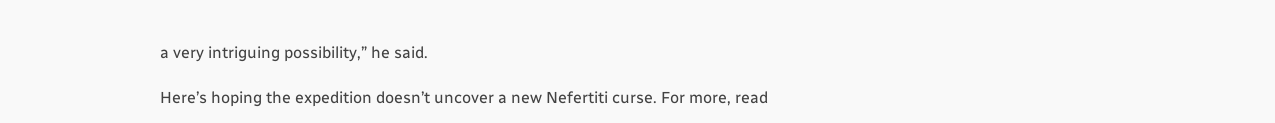a very intriguing possibility,” he said.

Here’s hoping the expedition doesn’t uncover a new Nefertiti curse. For more, read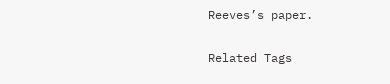Reeves’s paper.

Related Tags